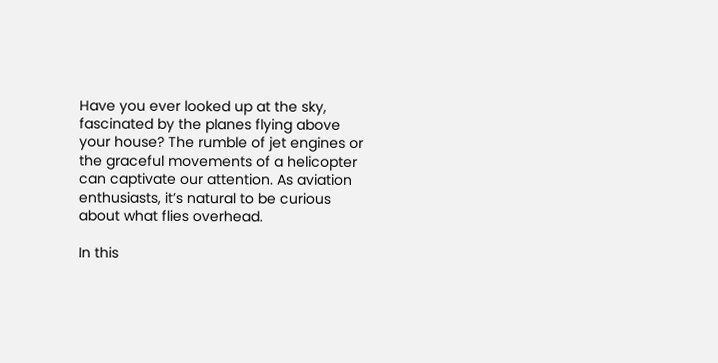Have you ever looked up at the sky, fascinated by the planes flying above your house? The rumble of jet engines or the graceful movements of a helicopter can captivate our attention. As aviation enthusiasts, it’s natural to be curious about what flies overhead.

In this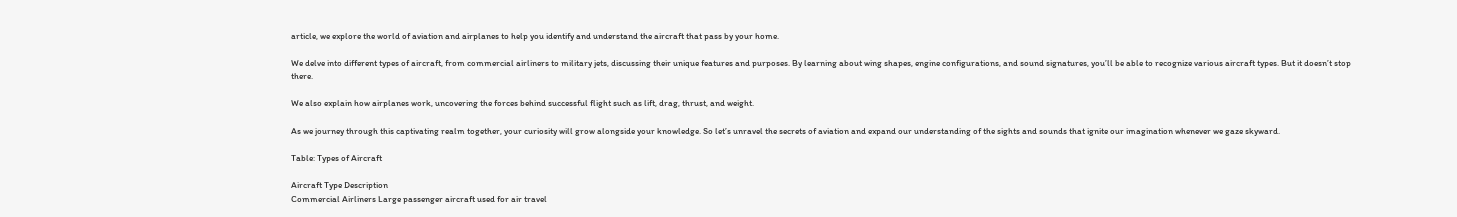article, we explore the world of aviation and airplanes to help you identify and understand the aircraft that pass by your home.

We delve into different types of aircraft, from commercial airliners to military jets, discussing their unique features and purposes. By learning about wing shapes, engine configurations, and sound signatures, you’ll be able to recognize various aircraft types. But it doesn’t stop there.

We also explain how airplanes work, uncovering the forces behind successful flight such as lift, drag, thrust, and weight.

As we journey through this captivating realm together, your curiosity will grow alongside your knowledge. So let’s unravel the secrets of aviation and expand our understanding of the sights and sounds that ignite our imagination whenever we gaze skyward.

Table: Types of Aircraft

Aircraft Type Description
Commercial Airliners Large passenger aircraft used for air travel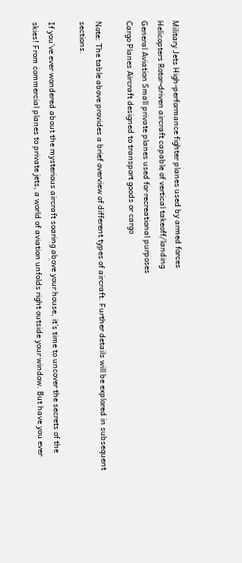Military Jets High-performance fighter planes used by armed forces
Helicopters Rotor-driven aircraft capable of vertical takeoff/landing
General Aviation Small private planes used for recreational purposes
Cargo Planes Aircraft designed to transport goods or cargo

Note: The table above provides a brief overview of different types of aircraft. Further details will be explored in subsequent sections.

If you’ve ever wondered about the mysterious aircraft soaring above your house, it’s time to uncover the secrets of the skies! From commercial planes to private jets, a world of aviation unfolds right outside your window. But have you ever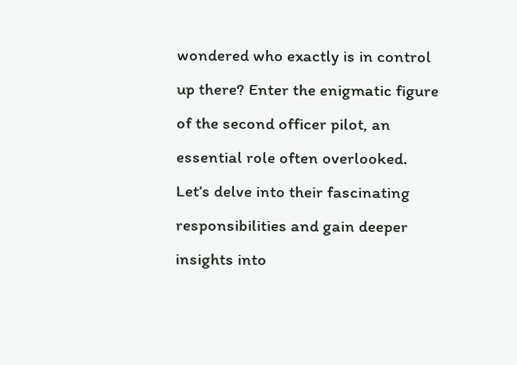wondered who exactly is in control up there? Enter the enigmatic figure of the second officer pilot, an essential role often overlooked. Let’s delve into their fascinating responsibilities and gain deeper insights into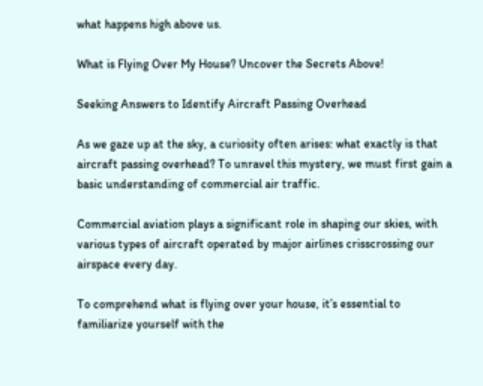what happens high above us.

What is Flying Over My House? Uncover the Secrets Above!

Seeking Answers to Identify Aircraft Passing Overhead

As we gaze up at the sky, a curiosity often arises: what exactly is that aircraft passing overhead? To unravel this mystery, we must first gain a basic understanding of commercial air traffic.

Commercial aviation plays a significant role in shaping our skies, with various types of aircraft operated by major airlines crisscrossing our airspace every day.

To comprehend what is flying over your house, it’s essential to familiarize yourself with the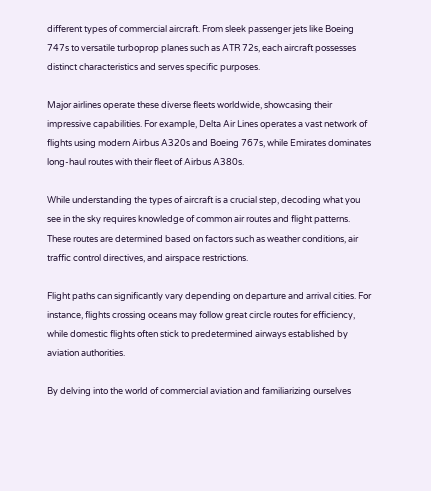different types of commercial aircraft. From sleek passenger jets like Boeing 747s to versatile turboprop planes such as ATR 72s, each aircraft possesses distinct characteristics and serves specific purposes.

Major airlines operate these diverse fleets worldwide, showcasing their impressive capabilities. For example, Delta Air Lines operates a vast network of flights using modern Airbus A320s and Boeing 767s, while Emirates dominates long-haul routes with their fleet of Airbus A380s.

While understanding the types of aircraft is a crucial step, decoding what you see in the sky requires knowledge of common air routes and flight patterns. These routes are determined based on factors such as weather conditions, air traffic control directives, and airspace restrictions.

Flight paths can significantly vary depending on departure and arrival cities. For instance, flights crossing oceans may follow great circle routes for efficiency, while domestic flights often stick to predetermined airways established by aviation authorities.

By delving into the world of commercial aviation and familiarizing ourselves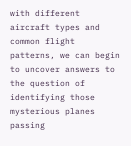with different aircraft types and common flight patterns, we can begin to uncover answers to the question of identifying those mysterious planes passing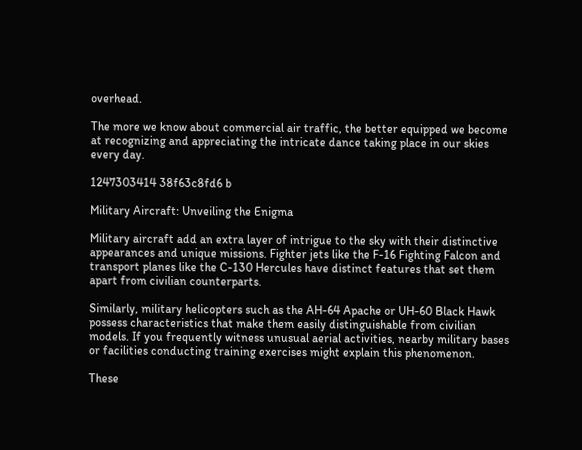overhead.

The more we know about commercial air traffic, the better equipped we become at recognizing and appreciating the intricate dance taking place in our skies every day.

1247303414 38f63c8fd6 b

Military Aircraft: Unveiling the Enigma

Military aircraft add an extra layer of intrigue to the sky with their distinctive appearances and unique missions. Fighter jets like the F-16 Fighting Falcon and transport planes like the C-130 Hercules have distinct features that set them apart from civilian counterparts.

Similarly, military helicopters such as the AH-64 Apache or UH-60 Black Hawk possess characteristics that make them easily distinguishable from civilian models. If you frequently witness unusual aerial activities, nearby military bases or facilities conducting training exercises might explain this phenomenon.

These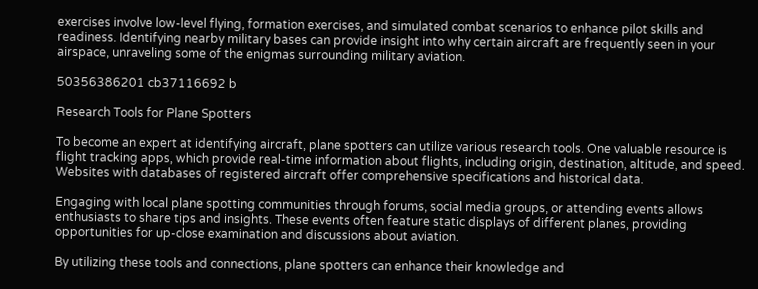exercises involve low-level flying, formation exercises, and simulated combat scenarios to enhance pilot skills and readiness. Identifying nearby military bases can provide insight into why certain aircraft are frequently seen in your airspace, unraveling some of the enigmas surrounding military aviation.

50356386201 cb37116692 b

Research Tools for Plane Spotters

To become an expert at identifying aircraft, plane spotters can utilize various research tools. One valuable resource is flight tracking apps, which provide real-time information about flights, including origin, destination, altitude, and speed. Websites with databases of registered aircraft offer comprehensive specifications and historical data.

Engaging with local plane spotting communities through forums, social media groups, or attending events allows enthusiasts to share tips and insights. These events often feature static displays of different planes, providing opportunities for up-close examination and discussions about aviation.

By utilizing these tools and connections, plane spotters can enhance their knowledge and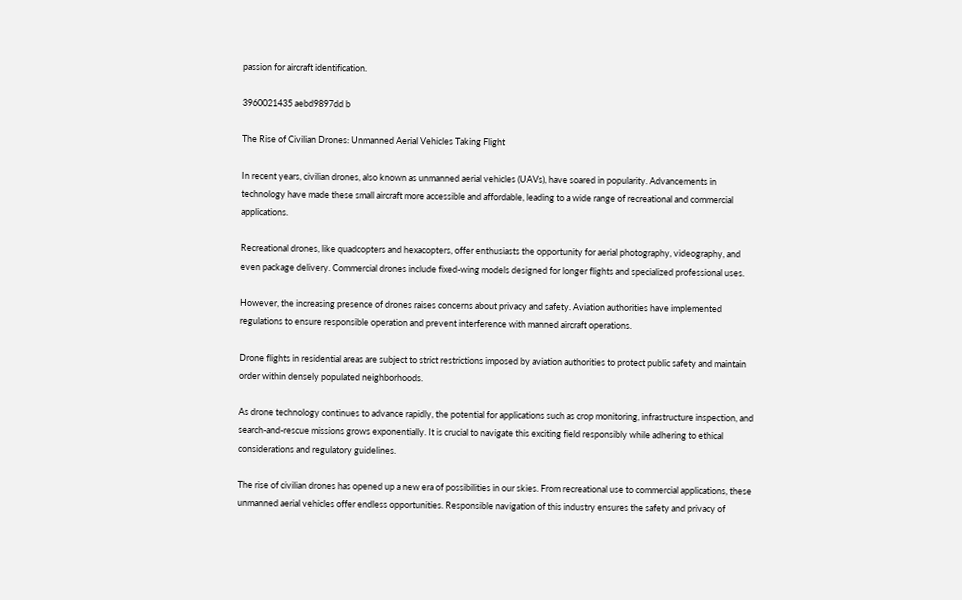passion for aircraft identification.

3960021435 aebd9897dd b

The Rise of Civilian Drones: Unmanned Aerial Vehicles Taking Flight

In recent years, civilian drones, also known as unmanned aerial vehicles (UAVs), have soared in popularity. Advancements in technology have made these small aircraft more accessible and affordable, leading to a wide range of recreational and commercial applications.

Recreational drones, like quadcopters and hexacopters, offer enthusiasts the opportunity for aerial photography, videography, and even package delivery. Commercial drones include fixed-wing models designed for longer flights and specialized professional uses.

However, the increasing presence of drones raises concerns about privacy and safety. Aviation authorities have implemented regulations to ensure responsible operation and prevent interference with manned aircraft operations.

Drone flights in residential areas are subject to strict restrictions imposed by aviation authorities to protect public safety and maintain order within densely populated neighborhoods.

As drone technology continues to advance rapidly, the potential for applications such as crop monitoring, infrastructure inspection, and search-and-rescue missions grows exponentially. It is crucial to navigate this exciting field responsibly while adhering to ethical considerations and regulatory guidelines.

The rise of civilian drones has opened up a new era of possibilities in our skies. From recreational use to commercial applications, these unmanned aerial vehicles offer endless opportunities. Responsible navigation of this industry ensures the safety and privacy of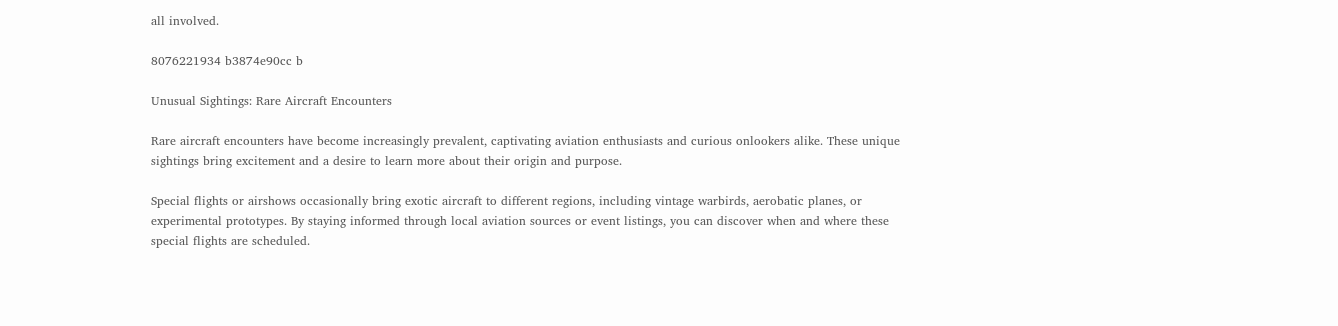all involved.

8076221934 b3874e90cc b

Unusual Sightings: Rare Aircraft Encounters

Rare aircraft encounters have become increasingly prevalent, captivating aviation enthusiasts and curious onlookers alike. These unique sightings bring excitement and a desire to learn more about their origin and purpose.

Special flights or airshows occasionally bring exotic aircraft to different regions, including vintage warbirds, aerobatic planes, or experimental prototypes. By staying informed through local aviation sources or event listings, you can discover when and where these special flights are scheduled.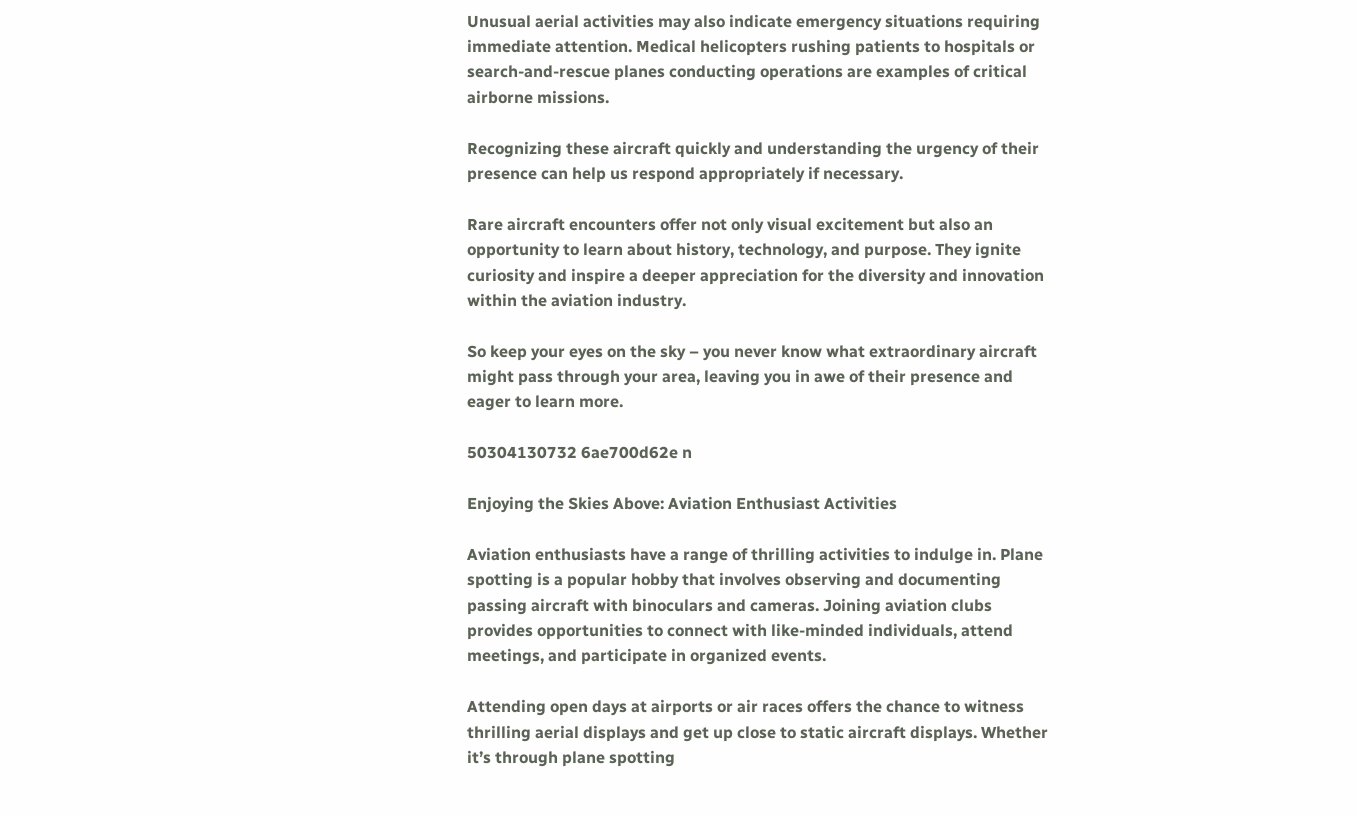Unusual aerial activities may also indicate emergency situations requiring immediate attention. Medical helicopters rushing patients to hospitals or search-and-rescue planes conducting operations are examples of critical airborne missions.

Recognizing these aircraft quickly and understanding the urgency of their presence can help us respond appropriately if necessary.

Rare aircraft encounters offer not only visual excitement but also an opportunity to learn about history, technology, and purpose. They ignite curiosity and inspire a deeper appreciation for the diversity and innovation within the aviation industry.

So keep your eyes on the sky – you never know what extraordinary aircraft might pass through your area, leaving you in awe of their presence and eager to learn more.

50304130732 6ae700d62e n

Enjoying the Skies Above: Aviation Enthusiast Activities

Aviation enthusiasts have a range of thrilling activities to indulge in. Plane spotting is a popular hobby that involves observing and documenting passing aircraft with binoculars and cameras. Joining aviation clubs provides opportunities to connect with like-minded individuals, attend meetings, and participate in organized events.

Attending open days at airports or air races offers the chance to witness thrilling aerial displays and get up close to static aircraft displays. Whether it’s through plane spotting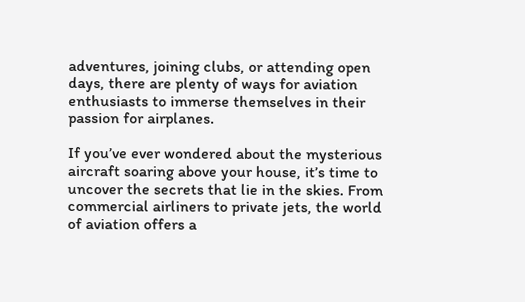adventures, joining clubs, or attending open days, there are plenty of ways for aviation enthusiasts to immerse themselves in their passion for airplanes.

If you’ve ever wondered about the mysterious aircraft soaring above your house, it’s time to uncover the secrets that lie in the skies. From commercial airliners to private jets, the world of aviation offers a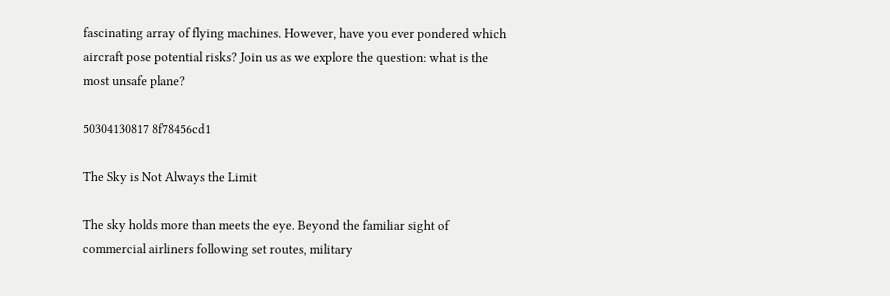fascinating array of flying machines. However, have you ever pondered which aircraft pose potential risks? Join us as we explore the question: what is the most unsafe plane?

50304130817 8f78456cd1

The Sky is Not Always the Limit

The sky holds more than meets the eye. Beyond the familiar sight of commercial airliners following set routes, military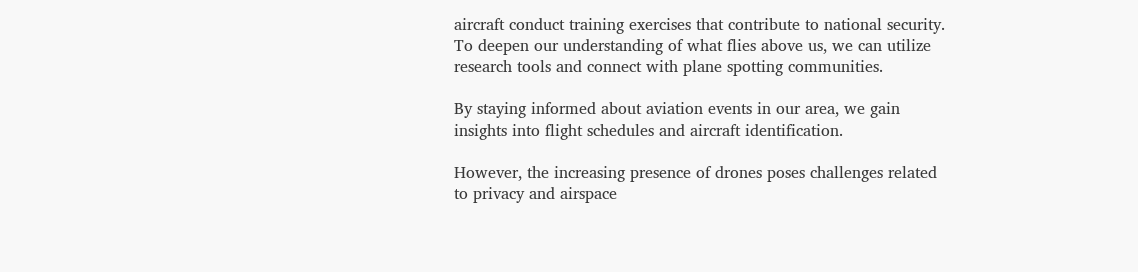aircraft conduct training exercises that contribute to national security. To deepen our understanding of what flies above us, we can utilize research tools and connect with plane spotting communities.

By staying informed about aviation events in our area, we gain insights into flight schedules and aircraft identification.

However, the increasing presence of drones poses challenges related to privacy and airspace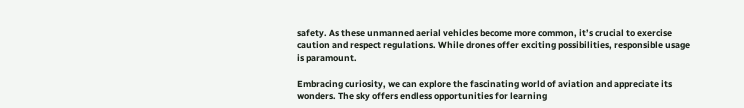safety. As these unmanned aerial vehicles become more common, it’s crucial to exercise caution and respect regulations. While drones offer exciting possibilities, responsible usage is paramount.

Embracing curiosity, we can explore the fascinating world of aviation and appreciate its wonders. The sky offers endless opportunities for learning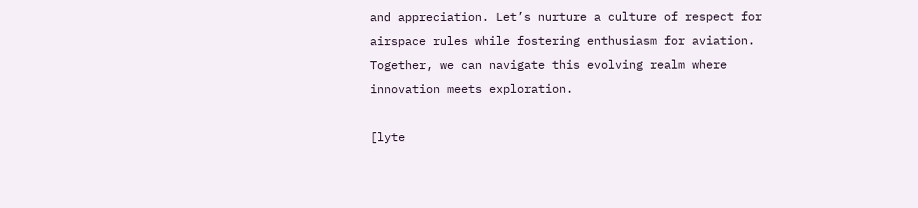and appreciation. Let’s nurture a culture of respect for airspace rules while fostering enthusiasm for aviation. Together, we can navigate this evolving realm where innovation meets exploration.

[lyte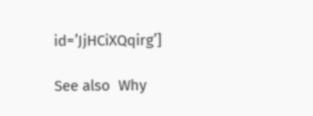id=’JjHCiXQqirg’]

See also  Why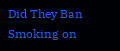Did They Ban Smoking on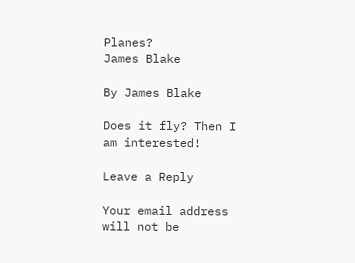Planes?
James Blake

By James Blake

Does it fly? Then I am interested!

Leave a Reply

Your email address will not be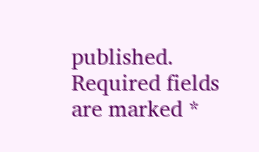published. Required fields are marked *